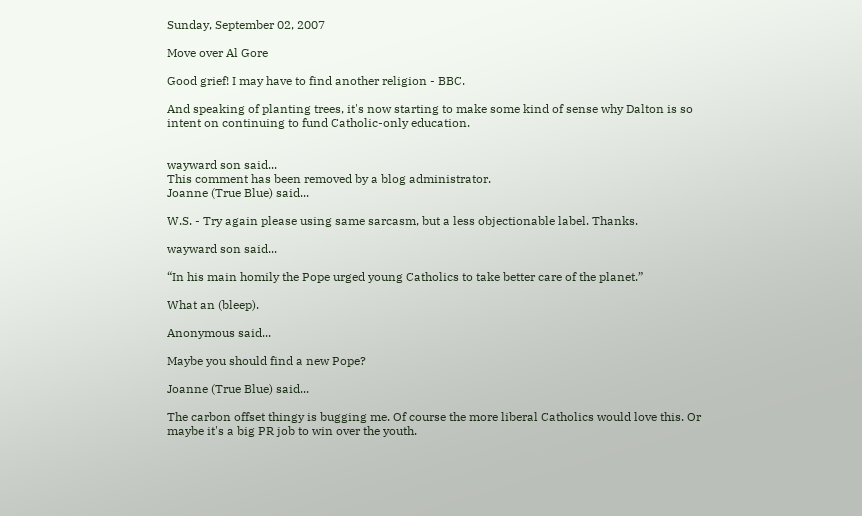Sunday, September 02, 2007

Move over Al Gore

Good grief! I may have to find another religion - BBC.

And speaking of planting trees, it's now starting to make some kind of sense why Dalton is so intent on continuing to fund Catholic-only education.


wayward son said...
This comment has been removed by a blog administrator.
Joanne (True Blue) said...

W.S. - Try again please using same sarcasm, but a less objectionable label. Thanks.

wayward son said...

“In his main homily the Pope urged young Catholics to take better care of the planet.”

What an (bleep).

Anonymous said...

Maybe you should find a new Pope?

Joanne (True Blue) said...

The carbon offset thingy is bugging me. Of course the more liberal Catholics would love this. Or maybe it's a big PR job to win over the youth.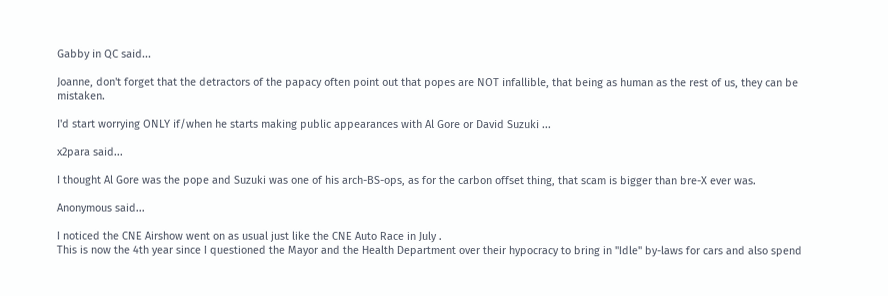Gabby in QC said...

Joanne, don't forget that the detractors of the papacy often point out that popes are NOT infallible, that being as human as the rest of us, they can be mistaken.

I'd start worrying ONLY if/when he starts making public appearances with Al Gore or David Suzuki ...

x2para said...

I thought Al Gore was the pope and Suzuki was one of his arch-BS-ops, as for the carbon offset thing, that scam is bigger than bre-X ever was.

Anonymous said...

I noticed the CNE Airshow went on as usual just like the CNE Auto Race in July .
This is now the 4th year since I questioned the Mayor and the Health Department over their hypocracy to bring in "Idle" by-laws for cars and also spend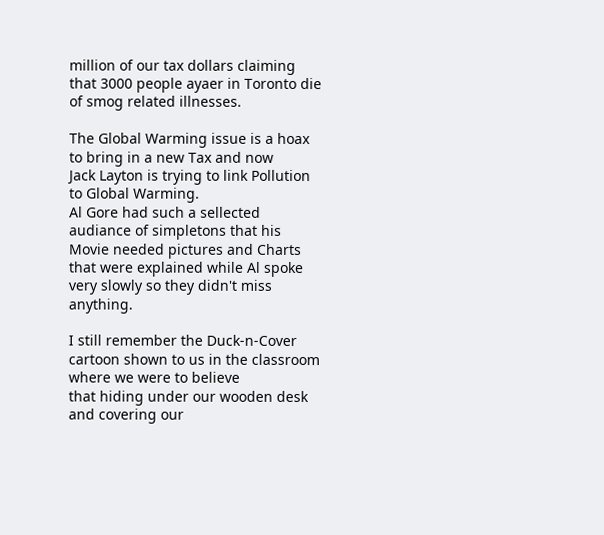million of our tax dollars claiming that 3000 people ayaer in Toronto die of smog related illnesses.

The Global Warming issue is a hoax to bring in a new Tax and now
Jack Layton is trying to link Pollution to Global Warming.
Al Gore had such a sellected audiance of simpletons that his Movie needed pictures and Charts that were explained while Al spoke very slowly so they didn't miss anything.

I still remember the Duck-n-Cover cartoon shown to us in the classroom where we were to believe
that hiding under our wooden desk and covering our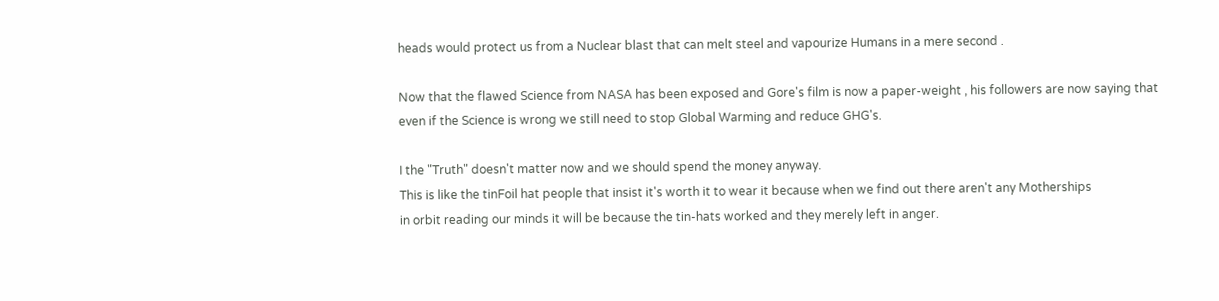heads would protect us from a Nuclear blast that can melt steel and vapourize Humans in a mere second .

Now that the flawed Science from NASA has been exposed and Gore's film is now a paper-weight , his followers are now saying that even if the Science is wrong we still need to stop Global Warming and reduce GHG's.

I the "Truth" doesn't matter now and we should spend the money anyway.
This is like the tinFoil hat people that insist it's worth it to wear it because when we find out there aren't any Motherships
in orbit reading our minds it will be because the tin-hats worked and they merely left in anger.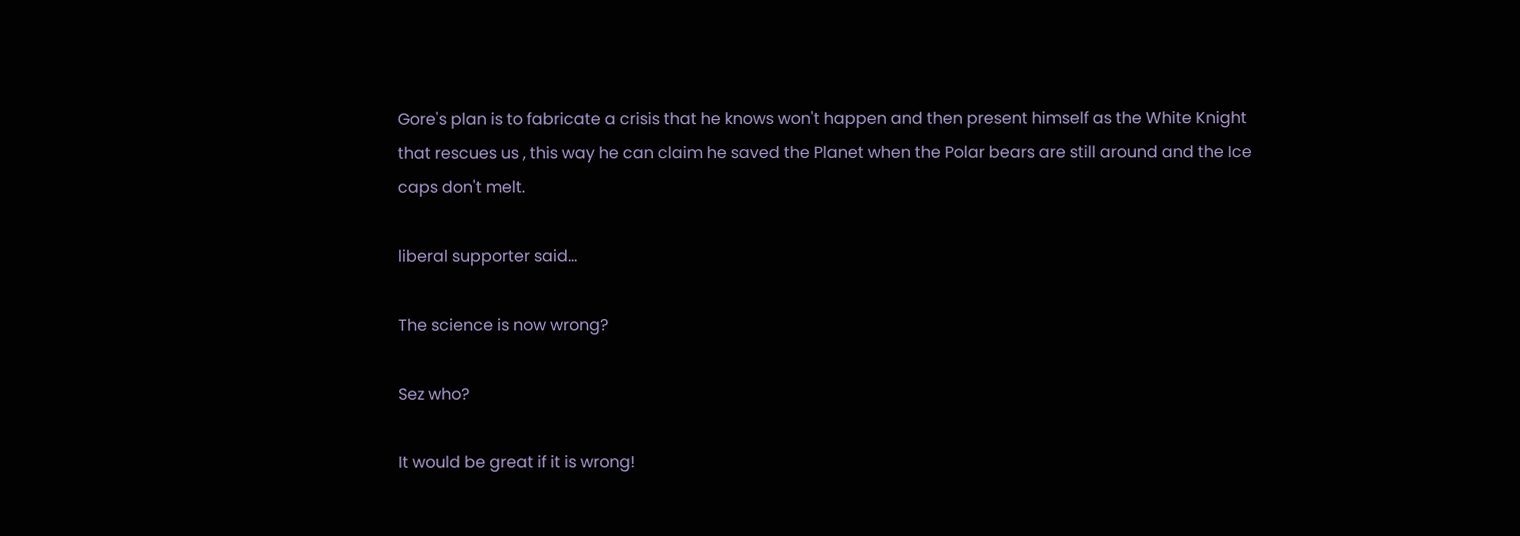Gore's plan is to fabricate a crisis that he knows won't happen and then present himself as the White Knight that rescues us , this way he can claim he saved the Planet when the Polar bears are still around and the Ice caps don't melt.

liberal supporter said...

The science is now wrong?

Sez who?

It would be great if it is wrong!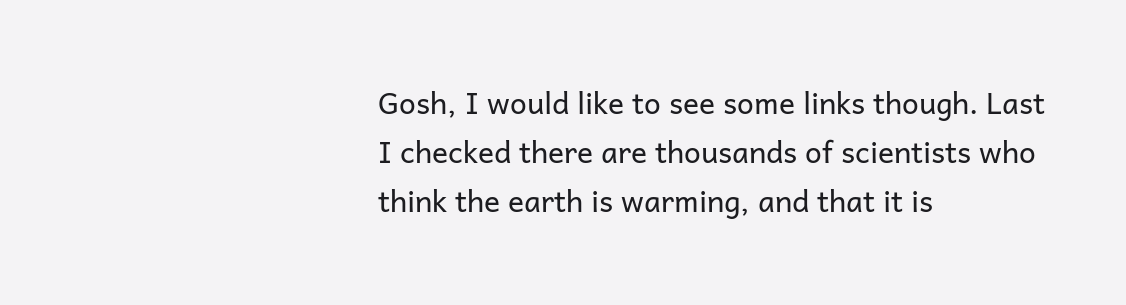Gosh, I would like to see some links though. Last I checked there are thousands of scientists who think the earth is warming, and that it is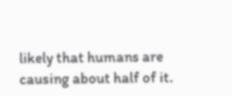likely that humans are causing about half of it.